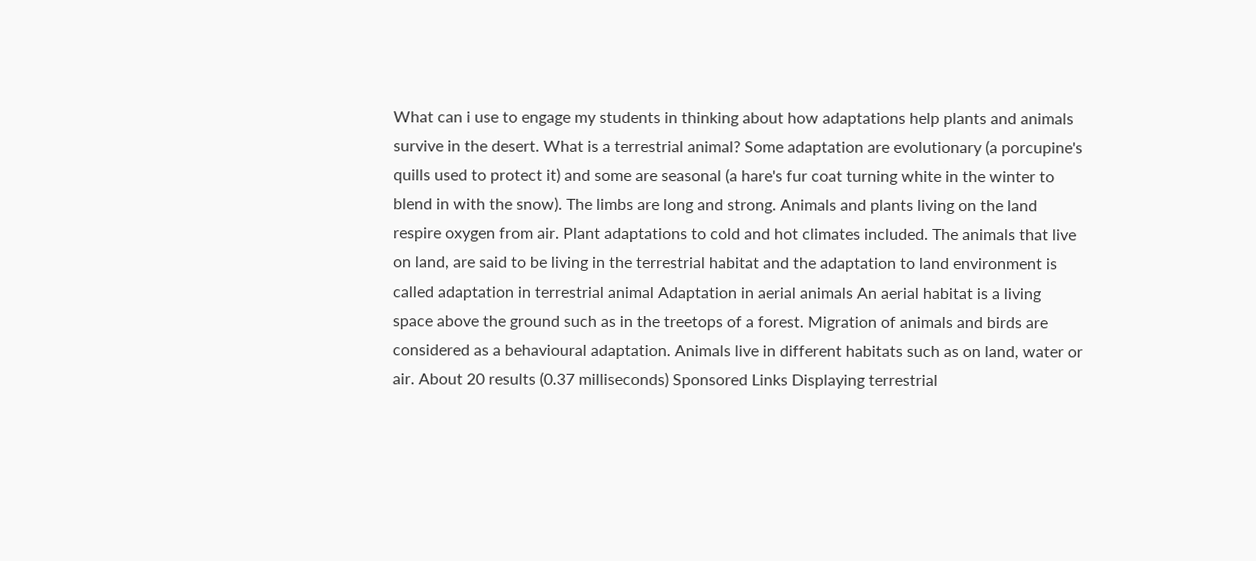What can i use to engage my students in thinking about how adaptations help plants and animals survive in the desert. What is a terrestrial animal? Some adaptation are evolutionary (a porcupine's quills used to protect it) and some are seasonal (a hare's fur coat turning white in the winter to blend in with the snow). The limbs are long and strong. Animals and plants living on the land respire oxygen from air. Plant adaptations to cold and hot climates included. The animals that live on land, are said to be living in the terrestrial habitat and the adaptation to land environment is called adaptation in terrestrial animal Adaptation in aerial animals An aerial habitat is a living space above the ground such as in the treetops of a forest. Migration of animals and birds are considered as a behavioural adaptation. Animals live in different habitats such as on land, water or air. About 20 results (0.37 milliseconds) Sponsored Links Displaying terrestrial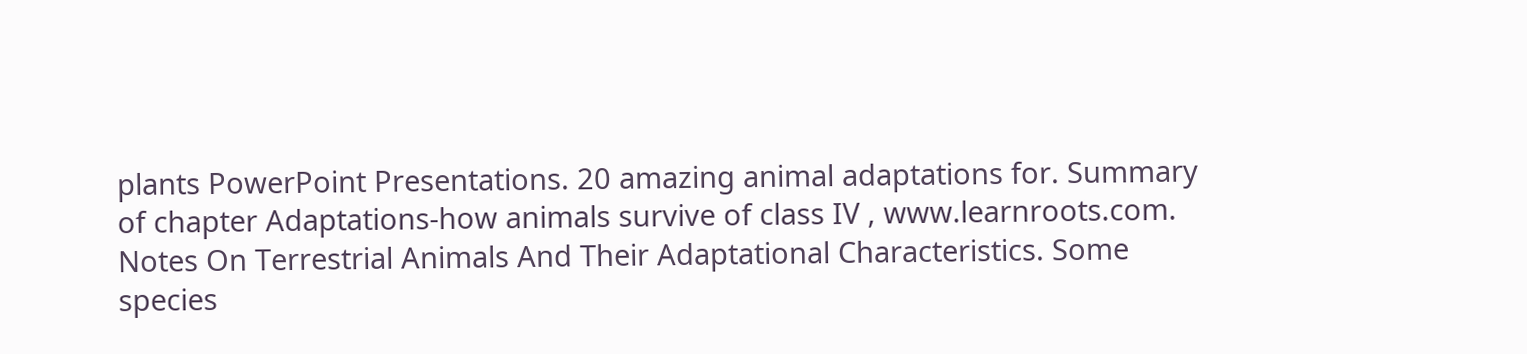plants PowerPoint Presentations. 20 amazing animal adaptations for. Summary of chapter Adaptations-how animals survive of class IV , www.learnroots.com. Notes On Terrestrial Animals And Their Adaptational Characteristics. Some species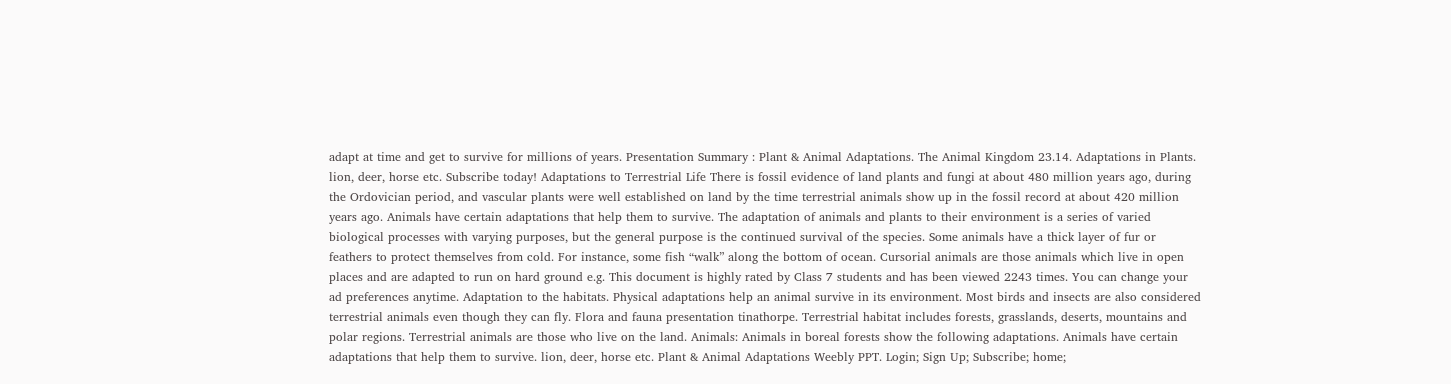adapt at time and get to survive for millions of years. Presentation Summary : Plant & Animal Adaptations. The Animal Kingdom 23.14. Adaptations in Plants. lion, deer, horse etc. Subscribe today! Adaptations to Terrestrial Life There is fossil evidence of land plants and fungi at about 480 million years ago, during the Ordovician period, and vascular plants were well established on land by the time terrestrial animals show up in the fossil record at about 420 million years ago. Animals have certain adaptations that help them to survive. The adaptation of animals and plants to their environment is a series of varied biological processes with varying purposes, but the general purpose is the continued survival of the species. Some animals have a thick layer of fur or feathers to protect themselves from cold. For instance, some fish “walk” along the bottom of ocean. Cursorial animals are those animals which live in open places and are adapted to run on hard ground e.g. This document is highly rated by Class 7 students and has been viewed 2243 times. You can change your ad preferences anytime. Adaptation to the habitats. Physical adaptations help an animal survive in its environment. Most birds and insects are also considered terrestrial animals even though they can fly. Flora and fauna presentation tinathorpe. Terrestrial habitat includes forests, grasslands, deserts, mountains and polar regions. Terrestrial animals are those who live on the land. Animals: Animals in boreal forests show the following adaptations. Animals have certain adaptations that help them to survive. lion, deer, horse etc. Plant & Animal Adaptations Weebly PPT. Login; Sign Up; Subscribe; home;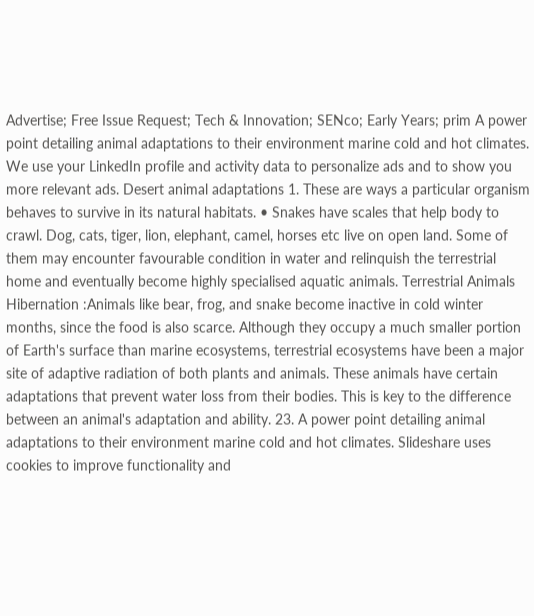Advertise; Free Issue Request; Tech & Innovation; SENco; Early Years; prim A power point detailing animal adaptations to their environment marine cold and hot climates. We use your LinkedIn profile and activity data to personalize ads and to show you more relevant ads. Desert animal adaptations 1. These are ways a particular organism behaves to survive in its natural habitats. • Snakes have scales that help body to crawl. Dog, cats, tiger, lion, elephant, camel, horses etc live on open land. Some of them may encounter favourable condition in water and relinquish the terrestrial home and eventually become highly specialised aquatic animals. Terrestrial Animals Hibernation :Animals like bear, frog, and snake become inactive in cold winter months, since the food is also scarce. Although they occupy a much smaller portion of Earth's surface than marine ecosystems, terrestrial ecosystems have been a major site of adaptive radiation of both plants and animals. These animals have certain adaptations that prevent water loss from their bodies. This is key to the difference between an animal's adaptation and ability. 23. A power point detailing animal adaptations to their environment marine cold and hot climates. Slideshare uses cookies to improve functionality and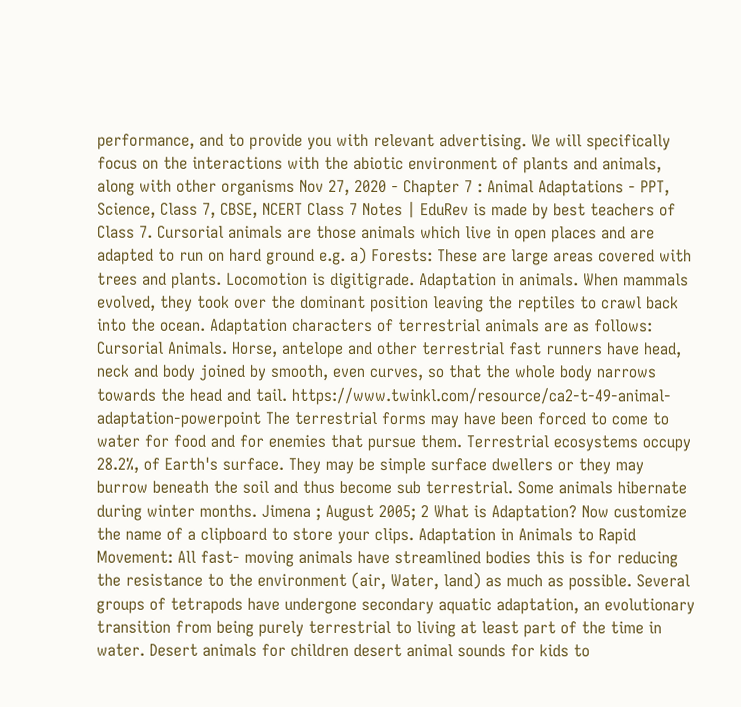performance, and to provide you with relevant advertising. We will specifically focus on the interactions with the abiotic environment of plants and animals, along with other organisms Nov 27, 2020 - Chapter 7 : Animal Adaptations - PPT, Science, Class 7, CBSE, NCERT Class 7 Notes | EduRev is made by best teachers of Class 7. Cursorial animals are those animals which live in open places and are adapted to run on hard ground e.g. a) Forests: These are large areas covered with trees and plants. Locomotion is digitigrade. Adaptation in animals. When mammals evolved, they took over the dominant position leaving the reptiles to crawl back into the ocean. Adaptation characters of terrestrial animals are as follows: Cursorial Animals. Horse, antelope and other terrestrial fast runners have head, neck and body joined by smooth, even curves, so that the whole body narrows towards the head and tail. https://www.twinkl.com/resource/ca2-t-49-animal-adaptation-powerpoint The terrestrial forms may have been forced to come to water for food and for enemies that pursue them. Terrestrial ecosystems occupy 28.2%, of Earth's surface. They may be simple surface dwellers or they may burrow beneath the soil and thus become sub terrestrial. Some animals hibernate during winter months. Jimena ; August 2005; 2 What is Adaptation? Now customize the name of a clipboard to store your clips. Adaptation in Animals to Rapid Movement: All fast- moving animals have streamlined bodies this is for reducing the resistance to the environment (air, Water, land) as much as possible. Several groups of tetrapods have undergone secondary aquatic adaptation, an evolutionary transition from being purely terrestrial to living at least part of the time in water. Desert animals for children desert animal sounds for kids to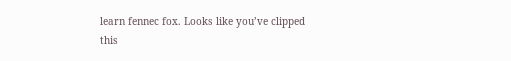learn fennec fox. Looks like you’ve clipped this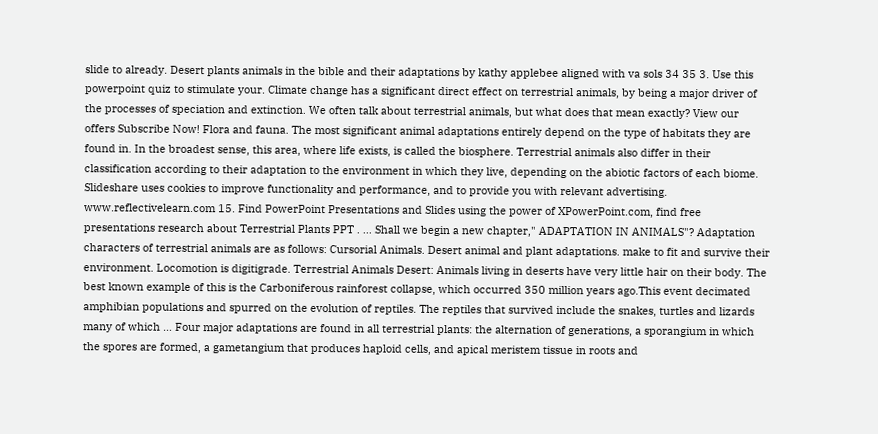slide to already. Desert plants animals in the bible and their adaptations by kathy applebee aligned with va sols 34 35 3. Use this powerpoint quiz to stimulate your. Climate change has a significant direct effect on terrestrial animals, by being a major driver of the processes of speciation and extinction. We often talk about terrestrial animals, but what does that mean exactly? View our offers Subscribe Now! Flora and fauna. The most significant animal adaptations entirely depend on the type of habitats they are found in. In the broadest sense, this area, where life exists, is called the biosphere. Terrestrial animals also differ in their classification according to their adaptation to the environment in which they live, depending on the abiotic factors of each biome. Slideshare uses cookies to improve functionality and performance, and to provide you with relevant advertising. www.reflectivelearn.com 15. Find PowerPoint Presentations and Slides using the power of XPowerPoint.com, find free presentations research about Terrestrial Plants PPT . ... Shall we begin a new chapter," ADAPTATION IN ANIMALS"? Adaptation characters of terrestrial animals are as follows: Cursorial Animals. Desert animal and plant adaptations. make to fit and survive their environment. Locomotion is digitigrade. Terrestrial Animals Desert: Animals living in deserts have very little hair on their body. The best known example of this is the Carboniferous rainforest collapse, which occurred 350 million years ago.This event decimated amphibian populations and spurred on the evolution of reptiles. The reptiles that survived include the snakes, turtles and lizards many of which … Four major adaptations are found in all terrestrial plants: the alternation of generations, a sporangium in which the spores are formed, a gametangium that produces haploid cells, and apical meristem tissue in roots and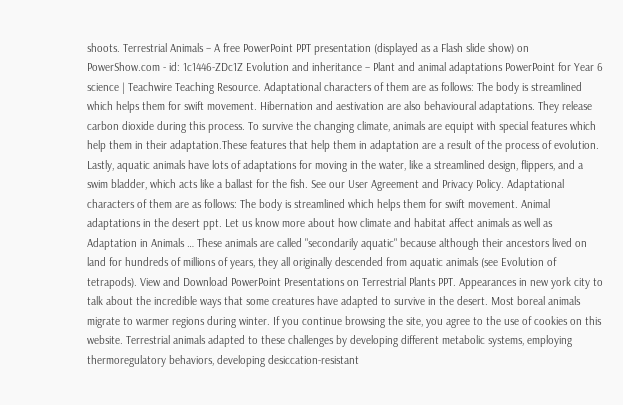shoots. Terrestrial Animals – A free PowerPoint PPT presentation (displayed as a Flash slide show) on PowerShow.com - id: 1c1446-ZDc1Z Evolution and inheritance – Plant and animal adaptations PowerPoint for Year 6 science | Teachwire Teaching Resource. Adaptational characters of them are as follows: The body is streamlined which helps them for swift movement. Hibernation and aestivation are also behavioural adaptations. They release carbon dioxide during this process. To survive the changing climate, animals are equipt with special features which help them in their adaptation.These features that help them in adaptation are a result of the process of evolution. Lastly, aquatic animals have lots of adaptations for moving in the water, like a streamlined design, flippers, and a swim bladder, which acts like a ballast for the fish. See our User Agreement and Privacy Policy. Adaptational characters of them are as follows: The body is streamlined which helps them for swift movement. Animal adaptations in the desert ppt. Let us know more about how climate and habitat affect animals as well as Adaptation in Animals … These animals are called "secondarily aquatic" because although their ancestors lived on land for hundreds of millions of years, they all originally descended from aquatic animals (see Evolution of tetrapods). View and Download PowerPoint Presentations on Terrestrial Plants PPT. Appearances in new york city to talk about the incredible ways that some creatures have adapted to survive in the desert. Most boreal animals migrate to warmer regions during winter. If you continue browsing the site, you agree to the use of cookies on this website. Terrestrial animals adapted to these challenges by developing different metabolic systems, employing thermoregulatory behaviors, developing desiccation-resistant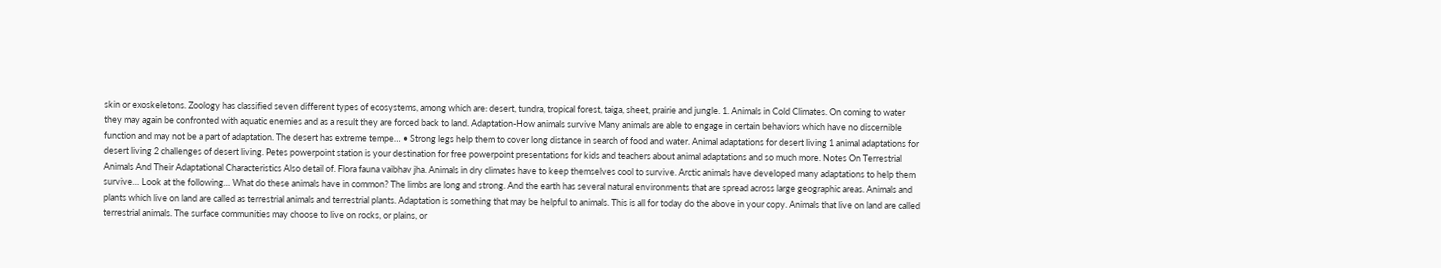skin or exoskeletons. Zoology has classified seven different types of ecosystems, among which are: desert, tundra, tropical forest, taiga, sheet, prairie and jungle. 1. Animals in Cold Climates. On coming to water they may again be confronted with aquatic enemies and as a result they are forced back to land. Adaptation-How animals survive Many animals are able to engage in certain behaviors which have no discernible function and may not be a part of adaptation. The desert has extreme tempe… • Strong legs help them to cover long distance in search of food and water. Animal adaptations for desert living 1 animal adaptations for desert living 2 challenges of desert living. Petes powerpoint station is your destination for free powerpoint presentations for kids and teachers about animal adaptations and so much more. Notes On Terrestrial Animals And Their Adaptational Characteristics Also detail of. Flora fauna vaibhav jha. Animals in dry climates have to keep themselves cool to survive. Arctic animals have developed many adaptations to help them survive… Look at the following… What do these animals have in common? The limbs are long and strong. And the earth has several natural environments that are spread across large geographic areas. Animals and plants which live on land are called as terrestrial animals and terrestrial plants. Adaptation is something that may be helpful to animals. This is all for today do the above in your copy. Animals that live on land are called terrestrial animals. The surface communities may choose to live on rocks, or plains, or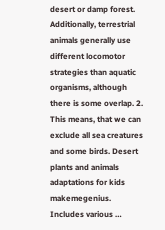desert or damp forest. Additionally, terrestrial animals generally use different locomotor strategies than aquatic organisms, although there is some overlap. 2. This means, that we can exclude all sea creatures and some birds. Desert plants and animals adaptations for kids makemegenius. Includes various …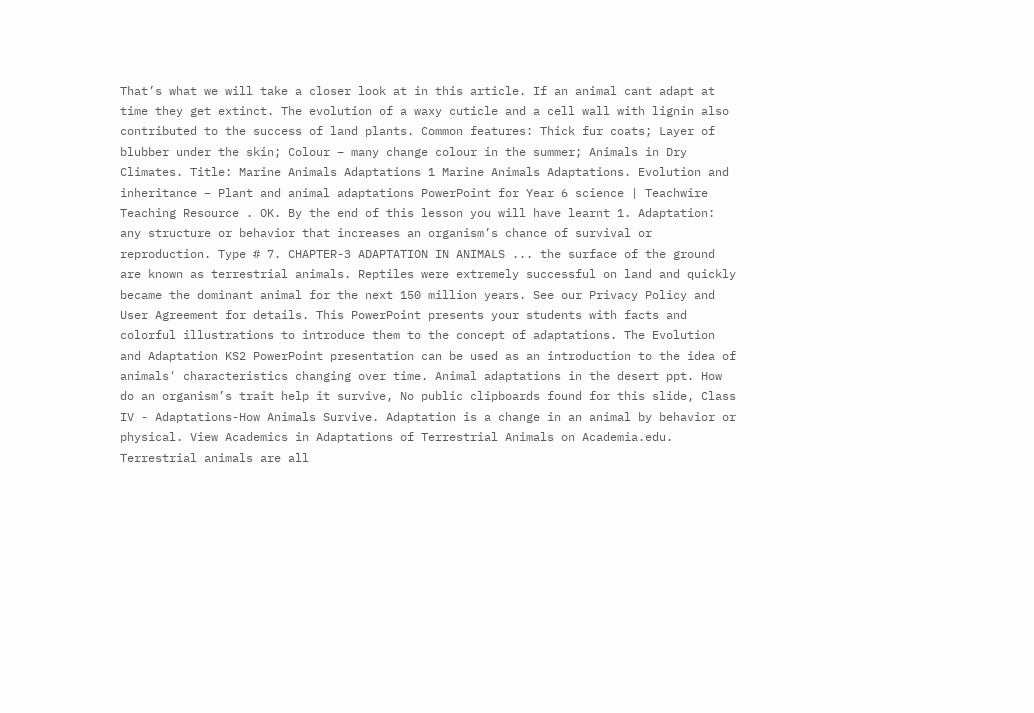That’s what we will take a closer look at in this article. If an animal cant adapt at time they get extinct. The evolution of a waxy cuticle and a cell wall with lignin also contributed to the success of land plants. Common features: Thick fur coats; Layer of blubber under the skin; Colour – many change colour in the summer; Animals in Dry Climates. Title: Marine Animals Adaptations 1 Marine Animals Adaptations. Evolution and inheritance – Plant and animal adaptations PowerPoint for Year 6 science | Teachwire Teaching Resource . OK. By the end of this lesson you will have learnt 1. Adaptation: any structure or behavior that increases an organism’s chance of survival or reproduction. Type # 7. CHAPTER-3 ADAPTATION IN ANIMALS ... the surface of the ground are known as terrestrial animals. Reptiles were extremely successful on land and quickly became the dominant animal for the next 150 million years. See our Privacy Policy and User Agreement for details. This PowerPoint presents your students with facts and colorful illustrations to introduce them to the concept of adaptations. The Evolution and Adaptation KS2 PowerPoint presentation can be used as an introduction to the idea of animals' characteristics changing over time. Animal adaptations in the desert ppt. How do an organism’s trait help it survive, No public clipboards found for this slide, Class IV - Adaptations-How Animals Survive. Adaptation is a change in an animal by behavior or physical. View Academics in Adaptations of Terrestrial Animals on Academia.edu. Terrestrial animals are all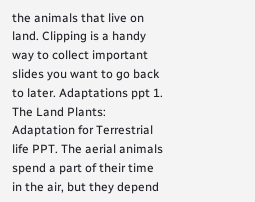the animals that live on land. Clipping is a handy way to collect important slides you want to go back to later. Adaptations ppt 1. The Land Plants: Adaptation for Terrestrial life PPT. The aerial animals spend a part of their time in the air, but they depend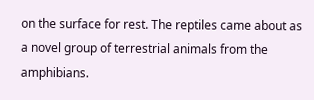on the surface for rest. The reptiles came about as a novel group of terrestrial animals from the amphibians.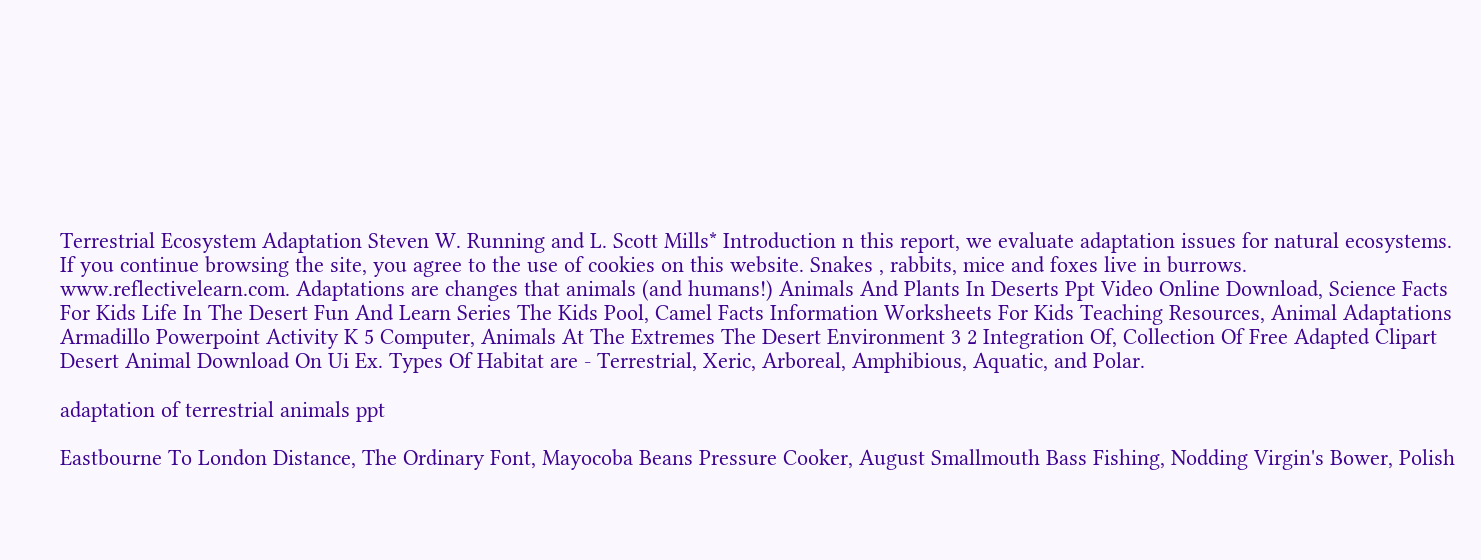Terrestrial Ecosystem Adaptation Steven W. Running and L. Scott Mills* Introduction n this report, we evaluate adaptation issues for natural ecosystems. If you continue browsing the site, you agree to the use of cookies on this website. Snakes , rabbits, mice and foxes live in burrows. www.reflectivelearn.com. Adaptations are changes that animals (and humans!) Animals And Plants In Deserts Ppt Video Online Download, Science Facts For Kids Life In The Desert Fun And Learn Series The Kids Pool, Camel Facts Information Worksheets For Kids Teaching Resources, Animal Adaptations Armadillo Powerpoint Activity K 5 Computer, Animals At The Extremes The Desert Environment 3 2 Integration Of, Collection Of Free Adapted Clipart Desert Animal Download On Ui Ex. Types Of Habitat are - Terrestrial, Xeric, Arboreal, Amphibious, Aquatic, and Polar.

adaptation of terrestrial animals ppt

Eastbourne To London Distance, The Ordinary Font, Mayocoba Beans Pressure Cooker, August Smallmouth Bass Fishing, Nodding Virgin's Bower, Polish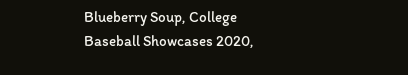Blueberry Soup, College Baseball Showcases 2020,